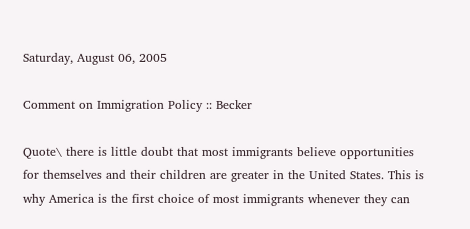Saturday, August 06, 2005

Comment on Immigration Policy :: Becker

Quote\ there is little doubt that most immigrants believe opportunities for themselves and their children are greater in the United States. This is why America is the first choice of most immigrants whenever they can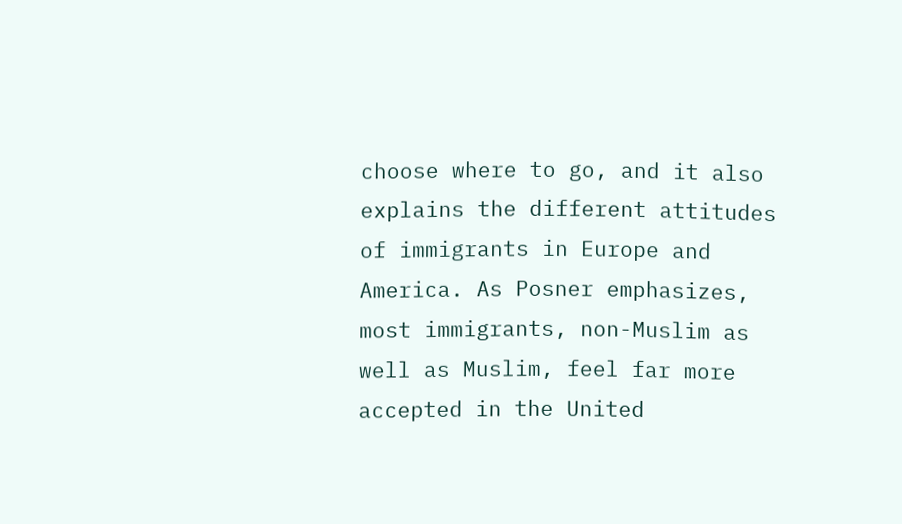choose where to go, and it also explains the different attitudes of immigrants in Europe and America. As Posner emphasizes, most immigrants, non-Muslim as well as Muslim, feel far more accepted in the United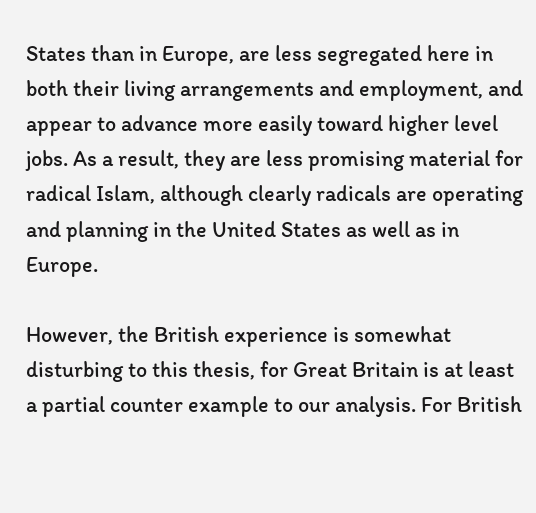States than in Europe, are less segregated here in both their living arrangements and employment, and appear to advance more easily toward higher level jobs. As a result, they are less promising material for radical Islam, although clearly radicals are operating and planning in the United States as well as in Europe.

However, the British experience is somewhat disturbing to this thesis, for Great Britain is at least a partial counter example to our analysis. For British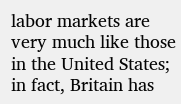labor markets are very much like those in the United States; in fact, Britain has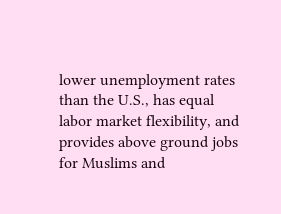lower unemployment rates than the U.S., has equal labor market flexibility, and provides above ground jobs for Muslims and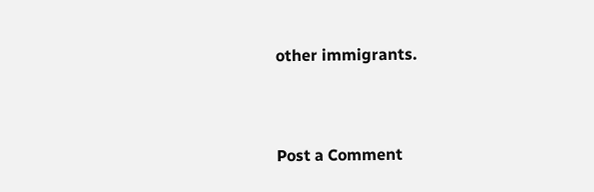other immigrants.


Post a Comment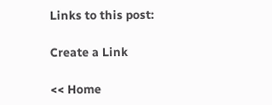Links to this post:

Create a Link

<< Home